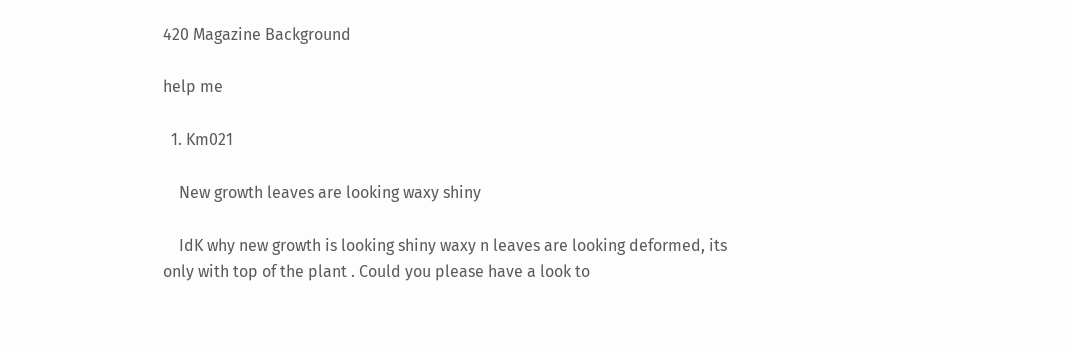420 Magazine Background

help me

  1. Km021

    New growth leaves are looking waxy shiny

    IdK why new growth is looking shiny waxy n leaves are looking deformed, its only with top of the plant . Could you please have a look to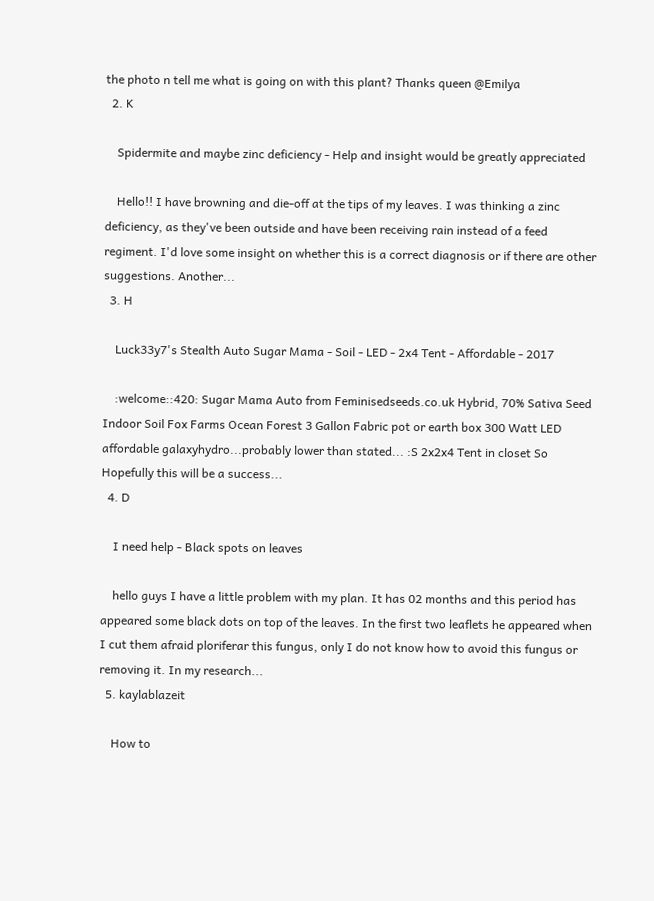the photo n tell me what is going on with this plant? Thanks queen @Emilya
  2. K

    Spidermite and maybe zinc deficiency - Help and insight would be greatly appreciated

    Hello!! I have browning and die-off at the tips of my leaves. I was thinking a zinc deficiency, as they've been outside and have been receiving rain instead of a feed regiment. I'd love some insight on whether this is a correct diagnosis or if there are other suggestions. Another...
  3. H

    Luck33y7's Stealth Auto Sugar Mama - Soil - LED - 2x4 Tent - Affordable - 2017

    :welcome::420: Sugar Mama Auto from Feminisedseeds.co.uk Hybrid, 70% Sativa Seed Indoor Soil Fox Farms Ocean Forest 3 Gallon Fabric pot or earth box 300 Watt LED affordable galaxyhydro...probably lower than stated... :S 2x2x4 Tent in closet So Hopefully this will be a success...
  4. D

    I need help - Black spots on leaves

    hello guys I have a little problem with my plan. It has 02 months and this period has appeared some black dots on top of the leaves. In the first two leaflets he appeared when I cut them afraid ploriferar this fungus, only I do not know how to avoid this fungus or removing it. In my research...
  5. kaylablazeit

    How to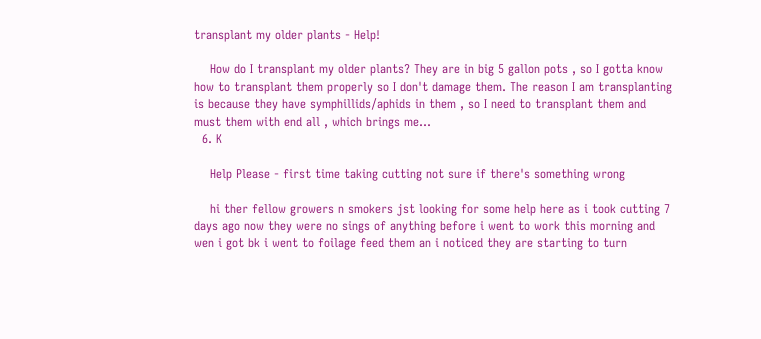transplant my older plants - Help!

    How do I transplant my older plants? They are in big 5 gallon pots , so I gotta know how to transplant them properly so I don't damage them. The reason I am transplanting is because they have symphillids/aphids in them , so I need to transplant them and must them with end all , which brings me...
  6. K

    Help Please - first time taking cutting not sure if there's something wrong

    hi ther fellow growers n smokers jst looking for some help here as i took cutting 7 days ago now they were no sings of anything before i went to work this morning and wen i got bk i went to foilage feed them an i noticed they are starting to turn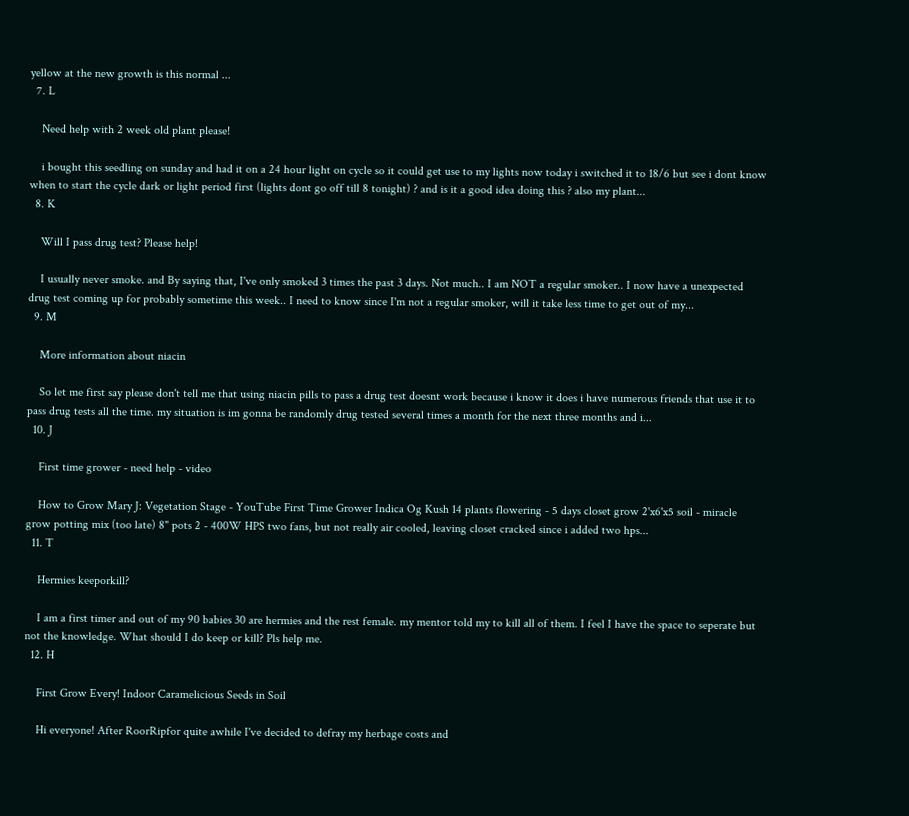yellow at the new growth is this normal ...
  7. L

    Need help with 2 week old plant please!

    i bought this seedling on sunday and had it on a 24 hour light on cycle so it could get use to my lights now today i switched it to 18/6 but see i dont know when to start the cycle dark or light period first (lights dont go off till 8 tonight) ? and is it a good idea doing this ? also my plant...
  8. K

    Will I pass drug test? Please help!

    I usually never smoke. and By saying that, I've only smoked 3 times the past 3 days. Not much.. I am NOT a regular smoker.. I now have a unexpected drug test coming up for probably sometime this week.. I need to know since I'm not a regular smoker, will it take less time to get out of my...
  9. M

    More information about niacin

    So let me first say please don't tell me that using niacin pills to pass a drug test doesnt work because i know it does i have numerous friends that use it to pass drug tests all the time. my situation is im gonna be randomly drug tested several times a month for the next three months and i...
  10. J

    First time grower - need help - video

    How to Grow Mary J: Vegetation Stage - YouTube First Time Grower Indica Og Kush 14 plants flowering - 5 days closet grow 2'x6'x5 soil - miracle grow potting mix (too late) 8" pots 2 - 400W HPS two fans, but not really air cooled, leaving closet cracked since i added two hps...
  11. T

    Hermies keeporkill?

    I am a first timer and out of my 90 babies 30 are hermies and the rest female. my mentor told my to kill all of them. I feel I have the space to seperate but not the knowledge. What should I do keep or kill? Pls help me.
  12. H

    First Grow Every! Indoor Caramelicious Seeds in Soil

    Hi everyone! After RoorRipfor quite awhile I've decided to defray my herbage costs and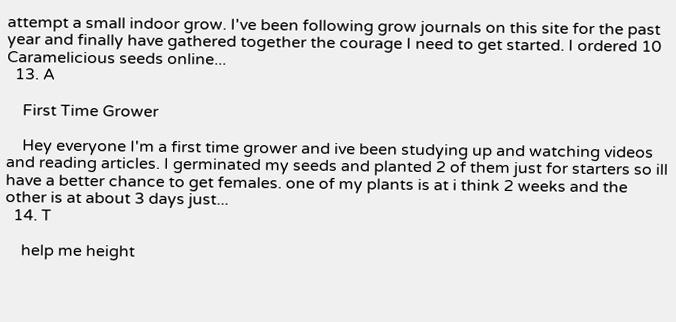attempt a small indoor grow. I've been following grow journals on this site for the past year and finally have gathered together the courage I need to get started. I ordered 10 Caramelicious seeds online...
  13. A

    First Time Grower

    Hey everyone I'm a first time grower and ive been studying up and watching videos and reading articles. I germinated my seeds and planted 2 of them just for starters so ill have a better chance to get females. one of my plants is at i think 2 weeks and the other is at about 3 days just...
  14. T

    help me height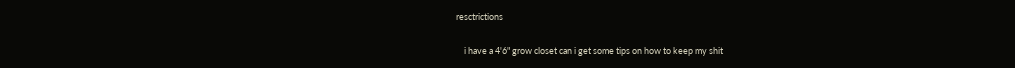resctrictions

    i have a 4'6" grow closet can i get some tips on how to keep my shit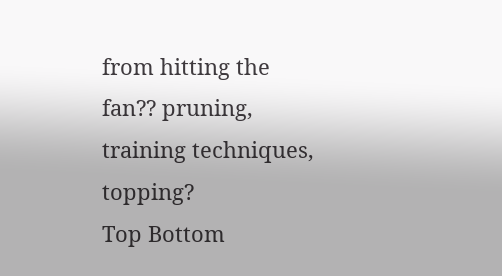from hitting the fan?? pruning, training techniques, topping?
Top Bottom